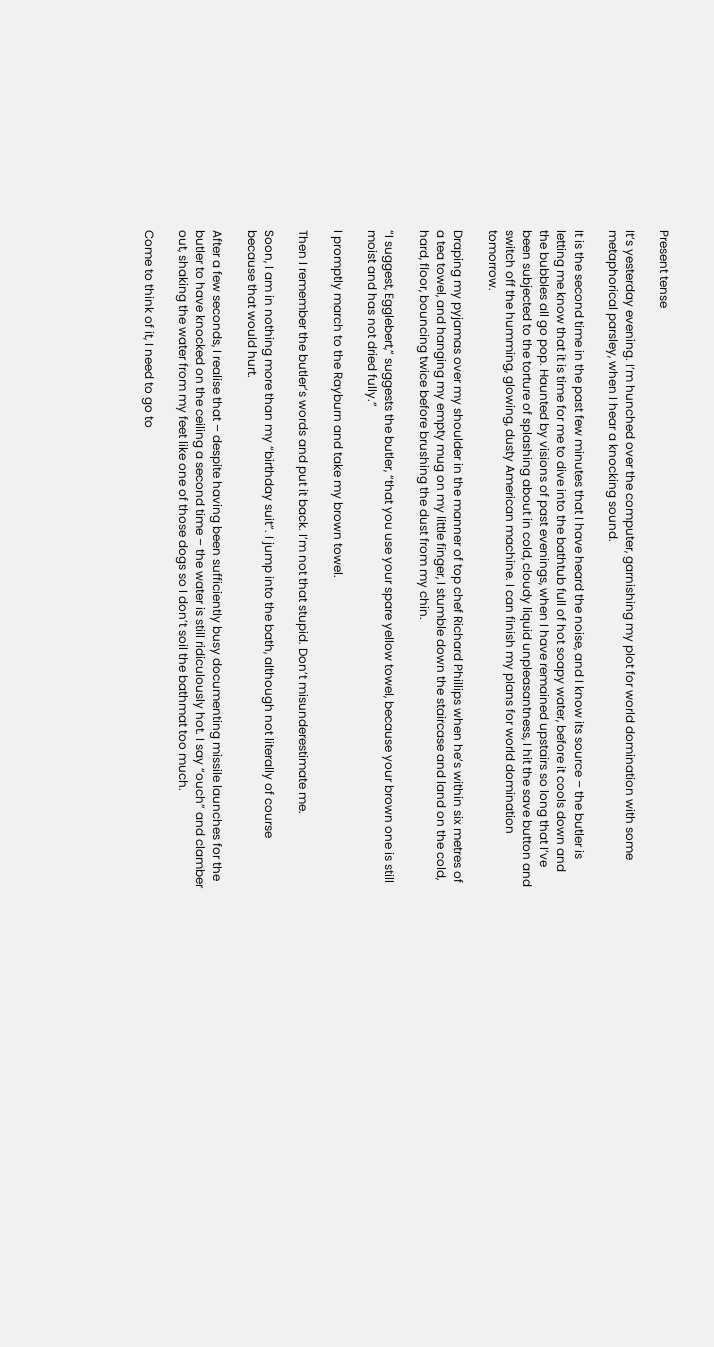Present tense

It’s yesterday evening. I’m hunched over the computer, garnishing my plot for world domination with some metaphorical parsley, when I hear a knocking sound.

It is the second time in the past few minutes that I have heard the noise, and I know its source – the butler is letting me know that it is time for me to dive into the bathtub full of hot soapy water, before it cools down and the bubbles all go pop. Haunted by visions of past evenings, when I have remained upstairs so long that I’ve been subjected to the torture of splashing about in cold, cloudy liquid unpleasantness, I hit the save button and switch off the humming, glowing, dusty American machine. I can finish my plans for world domination tomorrow.

Draping my pyjamas over my shoulder in the manner of top chef Richard Phillips when he’s within six metres of a tea towel, and hanging my empty mug on my little finger, I stumble down the staircase and land on the cold, hard, floor, bouncing twice before brushing the dust from my chin.

“I suggest, Egglebert,” suggests the butler, “that you use your spare yellow towel, because your brown one is still moist and has not dried fully.”

I promptly march to the Rayburn and take my brown towel.

Then I remember the butler’s words and put it back. I’m not that stupid. Don’t misunderestimate me.

Soon, I am in nothing more than my “birthday suit”. I jump into the bath, although not literally of course because that would hurt.

After a few seconds, I realise that – despite having been sufficiently busy documenting missile launches for the butler to have knocked on the ceiling a second time – the water is still ridiculously hot. I say “ouch” and clamber out, shaking the water from my feet like one of those dogs so I don’t soil the bathmat too much.

Come to think of it, I need to go to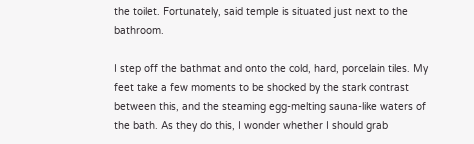the toilet. Fortunately, said temple is situated just next to the bathroom.

I step off the bathmat and onto the cold, hard, porcelain tiles. My feet take a few moments to be shocked by the stark contrast between this, and the steaming egg-melting sauna-like waters of the bath. As they do this, I wonder whether I should grab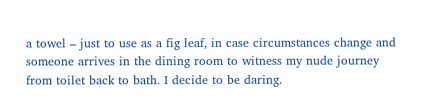a towel – just to use as a fig leaf, in case circumstances change and someone arrives in the dining room to witness my nude journey from toilet back to bath. I decide to be daring.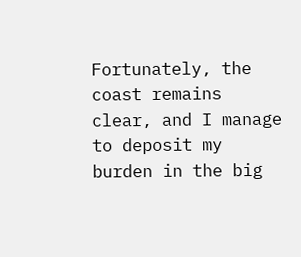Fortunately, the coast remains clear, and I manage to deposit my burden in the big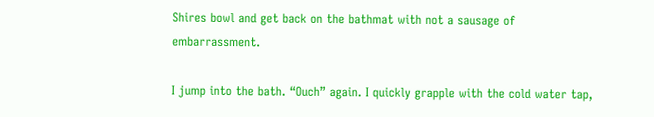Shires bowl and get back on the bathmat with not a sausage of embarrassment.

I jump into the bath. “Ouch” again. I quickly grapple with the cold water tap,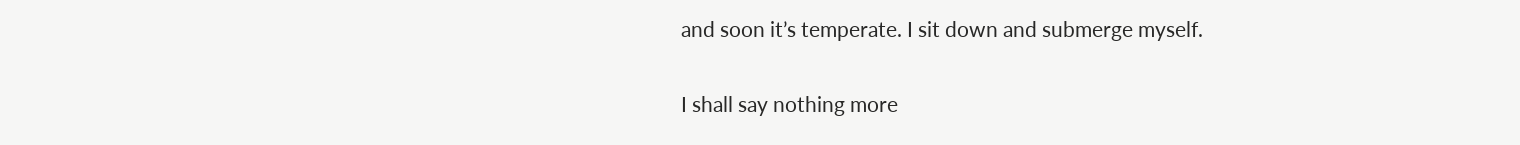and soon it’s temperate. I sit down and submerge myself.

I shall say nothing more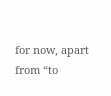for now, apart from “to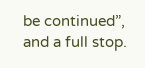be continued”, and a full stop.